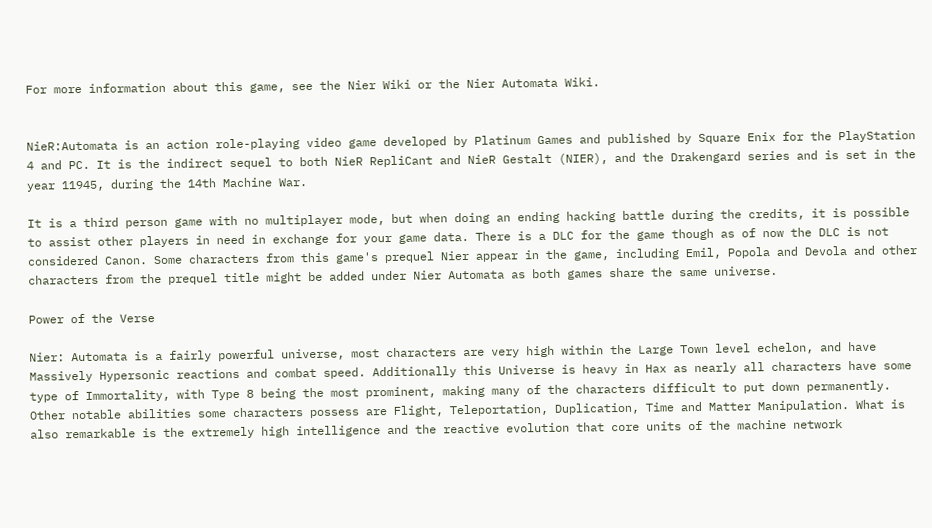For more information about this game, see the Nier Wiki or the Nier Automata Wiki.


NieR:Automata is an action role-playing video game developed by Platinum Games and published by Square Enix for the PlayStation 4 and PC. It is the indirect sequel to both NieR RepliCant and NieR Gestalt (NIER), and the Drakengard series and is set in the year 11945, during the 14th Machine War.

It is a third person game with no multiplayer mode, but when doing an ending hacking battle during the credits, it is possible to assist other players in need in exchange for your game data. There is a DLC for the game though as of now the DLC is not considered Canon. Some characters from this game's prequel Nier appear in the game, including Emil, Popola and Devola and other characters from the prequel title might be added under Nier Automata as both games share the same universe.

Power of the Verse

Nier: Automata is a fairly powerful universe, most characters are very high within the Large Town level echelon, and have Massively Hypersonic reactions and combat speed. Additionally this Universe is heavy in Hax as nearly all characters have some type of Immortality, with Type 8 being the most prominent, making many of the characters difficult to put down permanently. Other notable abilities some characters possess are Flight, Teleportation, Duplication, Time and Matter Manipulation. What is also remarkable is the extremely high intelligence and the reactive evolution that core units of the machine network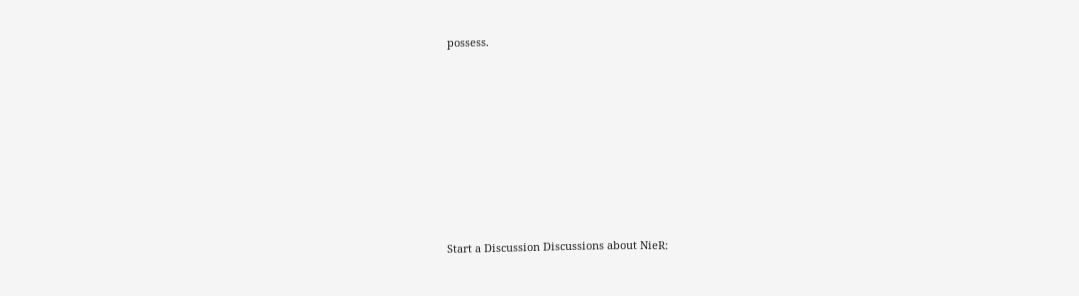possess.









Start a Discussion Discussions about NieR: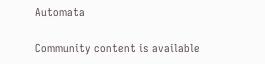Automata

Community content is available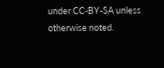under CC-BY-SA unless otherwise noted.